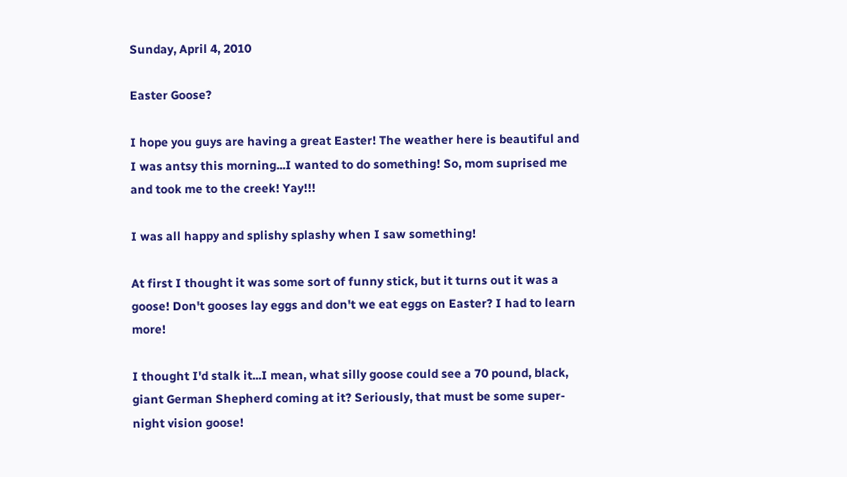Sunday, April 4, 2010

Easter Goose?

I hope you guys are having a great Easter! The weather here is beautiful and I was antsy this morning...I wanted to do something! So, mom suprised me and took me to the creek! Yay!!!

I was all happy and splishy splashy when I saw something!

At first I thought it was some sort of funny stick, but it turns out it was a goose! Don't gooses lay eggs and don't we eat eggs on Easter? I had to learn more!

I thought I'd stalk it...I mean, what silly goose could see a 70 pound, black, giant German Shepherd coming at it? Seriously, that must be some super-night vision goose!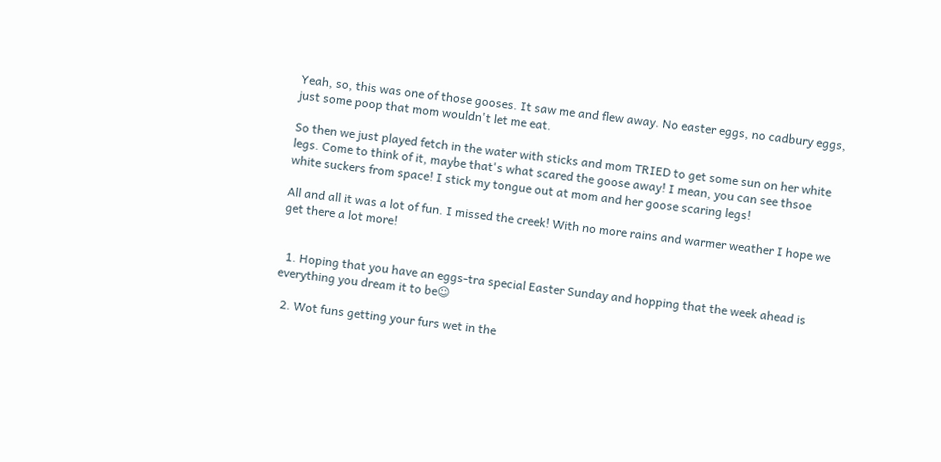Yeah, so, this was one of those gooses. It saw me and flew away. No easter eggs, no cadbury eggs, just some poop that mom wouldn't let me eat.

So then we just played fetch in the water with sticks and mom TRIED to get some sun on her white legs. Come to think of it, maybe that's what scared the goose away! I mean, you can see thsoe white suckers from space! I stick my tongue out at mom and her goose scaring legs!

All and all it was a lot of fun. I missed the creek! With no more rains and warmer weather I hope we get there a lot more!


  1. Hoping that you have an eggs-tra special Easter Sunday and hopping that the week ahead is everything you dream it to be☺

  2. Wot funs getting your furs wet in the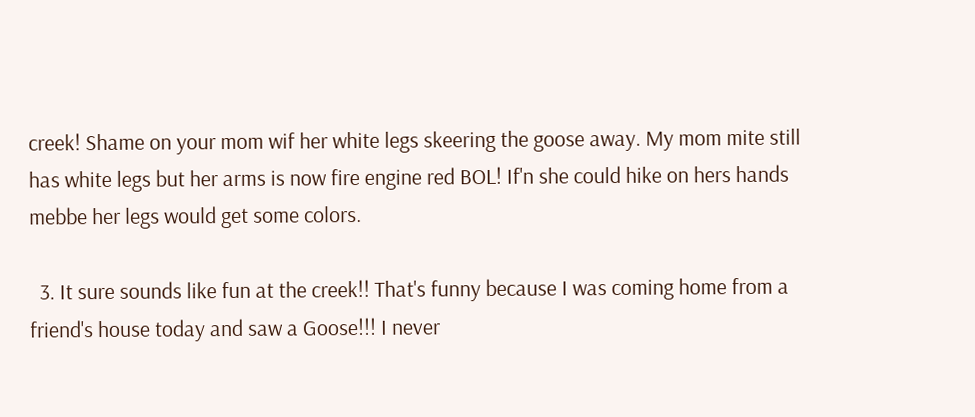creek! Shame on your mom wif her white legs skeering the goose away. My mom mite still has white legs but her arms is now fire engine red BOL! If'n she could hike on hers hands mebbe her legs would get some colors.

  3. It sure sounds like fun at the creek!! That's funny because I was coming home from a friend's house today and saw a Goose!!! I never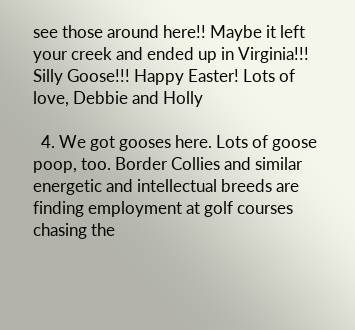see those around here!! Maybe it left your creek and ended up in Virginia!!! Silly Goose!!! Happy Easter! Lots of love, Debbie and Holly

  4. We got gooses here. Lots of goose poop, too. Border Collies and similar energetic and intellectual breeds are finding employment at golf courses chasing the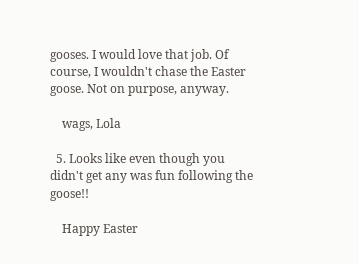gooses. I would love that job. Of course, I wouldn't chase the Easter goose. Not on purpose, anyway.

    wags, Lola

  5. Looks like even though you didn't get any was fun following the goose!!

    Happy Easter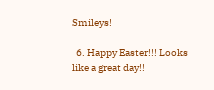Smileys!

  6. Happy Easter!!! Looks like a great day!!